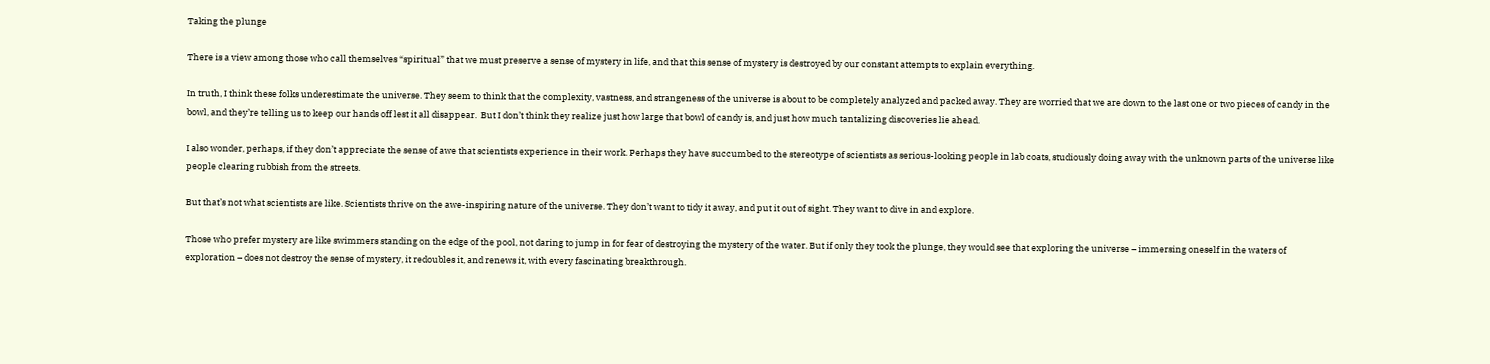Taking the plunge

There is a view among those who call themselves “spiritual” that we must preserve a sense of mystery in life, and that this sense of mystery is destroyed by our constant attempts to explain everything.

In truth, I think these folks underestimate the universe. They seem to think that the complexity, vastness, and strangeness of the universe is about to be completely analyzed and packed away. They are worried that we are down to the last one or two pieces of candy in the bowl, and they’re telling us to keep our hands off lest it all disappear.  But I don’t think they realize just how large that bowl of candy is, and just how much tantalizing discoveries lie ahead.

I also wonder, perhaps, if they don’t appreciate the sense of awe that scientists experience in their work. Perhaps they have succumbed to the stereotype of scientists as serious-looking people in lab coats, studiously doing away with the unknown parts of the universe like people clearing rubbish from the streets.

But that’s not what scientists are like. Scientists thrive on the awe-inspiring nature of the universe. They don’t want to tidy it away, and put it out of sight. They want to dive in and explore.

Those who prefer mystery are like swimmers standing on the edge of the pool, not daring to jump in for fear of destroying the mystery of the water. But if only they took the plunge, they would see that exploring the universe – immersing oneself in the waters of exploration – does not destroy the sense of mystery, it redoubles it, and renews it, with every fascinating breakthrough.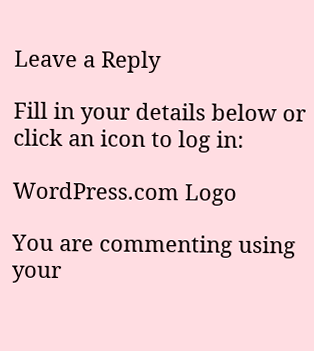Leave a Reply

Fill in your details below or click an icon to log in:

WordPress.com Logo

You are commenting using your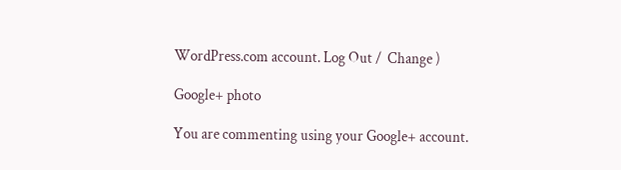WordPress.com account. Log Out /  Change )

Google+ photo

You are commenting using your Google+ account.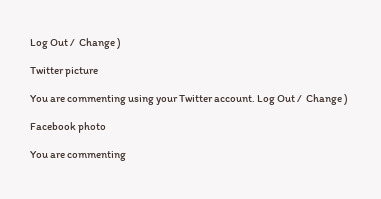Log Out /  Change )

Twitter picture

You are commenting using your Twitter account. Log Out /  Change )

Facebook photo

You are commenting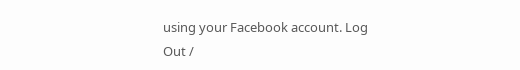using your Facebook account. Log Out /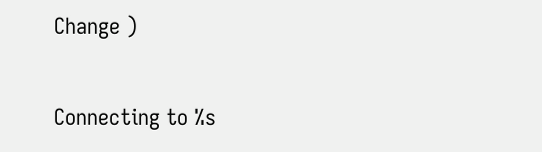Change )


Connecting to %s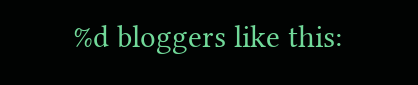%d bloggers like this: